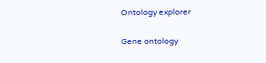Ontology explorer

Gene ontology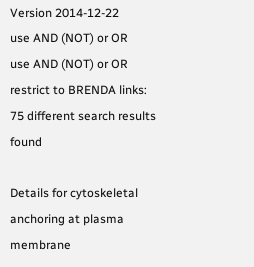Version 2014-12-22
use AND (NOT) or OR
use AND (NOT) or OR
restrict to BRENDA links:
75 different search results found

Details for cytoskeletal anchoring at plasma membrane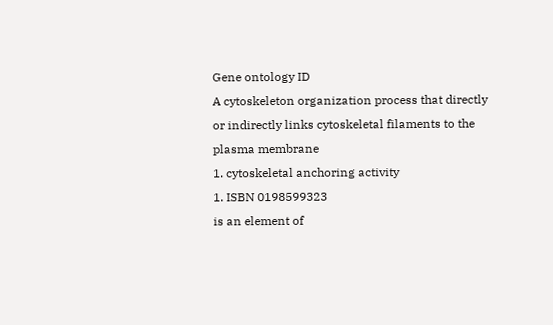Gene ontology ID
A cytoskeleton organization process that directly or indirectly links cytoskeletal filaments to the plasma membrane
1. cytoskeletal anchoring activity
1. ISBN 0198599323
is an element of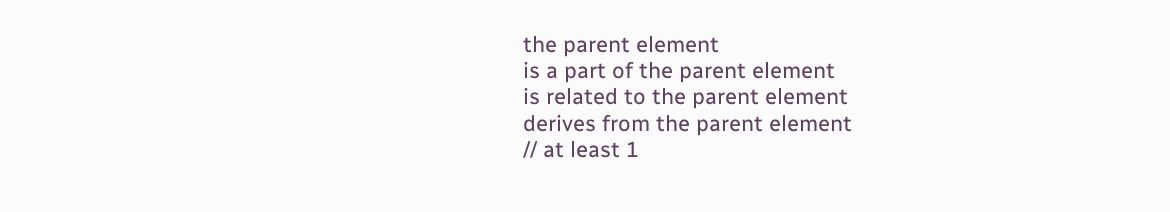the parent element
is a part of the parent element
is related to the parent element
derives from the parent element
// at least 1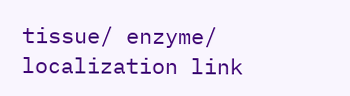tissue/ enzyme/ localization link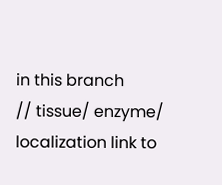in this branch
// tissue/ enzyme/ localization link to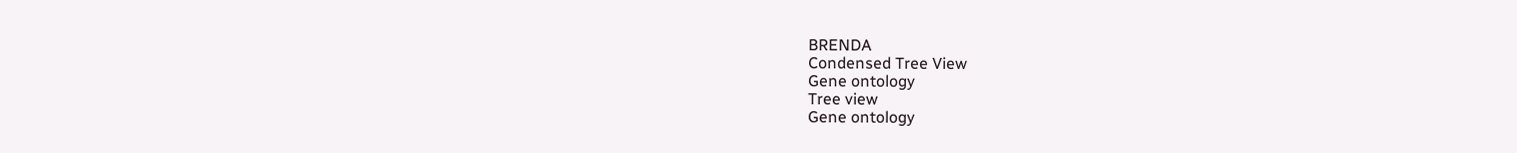BRENDA
Condensed Tree View
Gene ontology
Tree view
Gene ontology